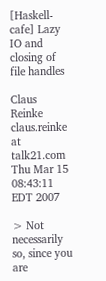[Haskell-cafe] Lazy IO and closing of file handles

Claus Reinke claus.reinke at talk21.com
Thu Mar 15 08:43:11 EDT 2007

> Not necessarily so, since you are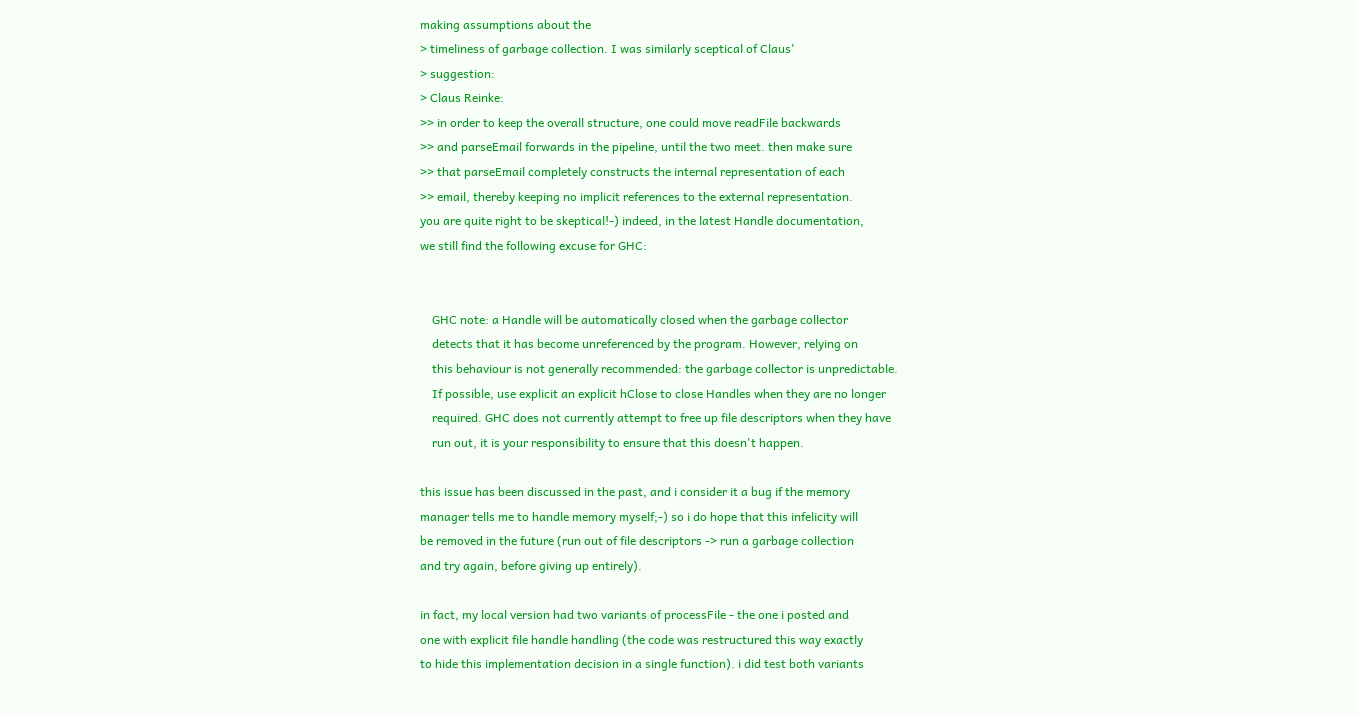making assumptions about the
> timeliness of garbage collection. I was similarly sceptical of Claus'
> suggestion:
> Claus Reinke:
>> in order to keep the overall structure, one could move readFile backwards
>> and parseEmail forwards in the pipeline, until the two meet. then make sure
>> that parseEmail completely constructs the internal representation of each
>> email, thereby keeping no implicit references to the external representation.
you are quite right to be skeptical!-) indeed, in the latest Handle documentation,
we still find the following excuse for GHC:


    GHC note: a Handle will be automatically closed when the garbage collector
    detects that it has become unreferenced by the program. However, relying on
    this behaviour is not generally recommended: the garbage collector is unpredictable.
    If possible, use explicit an explicit hClose to close Handles when they are no longer
    required. GHC does not currently attempt to free up file descriptors when they have
    run out, it is your responsibility to ensure that this doesn't happen.

this issue has been discussed in the past, and i consider it a bug if the memory
manager tells me to handle memory myself;-) so i do hope that this infelicity will
be removed in the future (run out of file descriptors -> run a garbage collection
and try again, before giving up entirely).

in fact, my local version had two variants of processFile - the one i posted and
one with explicit file handle handling (the code was restructured this way exactly
to hide this implementation decision in a single function). i did test both variants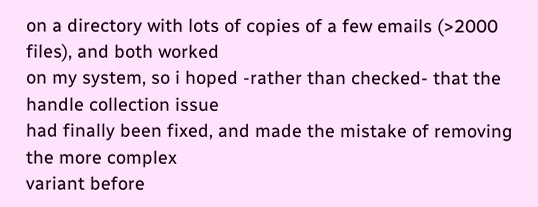on a directory with lots of copies of a few emails (>2000 files), and both worked
on my system, so i hoped -rather than checked- that the handle collection issue
had finally been fixed, and made the mistake of removing the more complex
variant before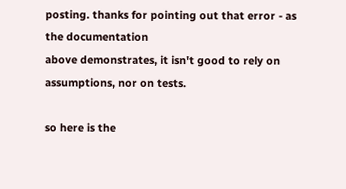posting. thanks for pointing out that error - as the documentation
above demonstrates, it isn't good to rely on assumptions, nor on tests.

so here is the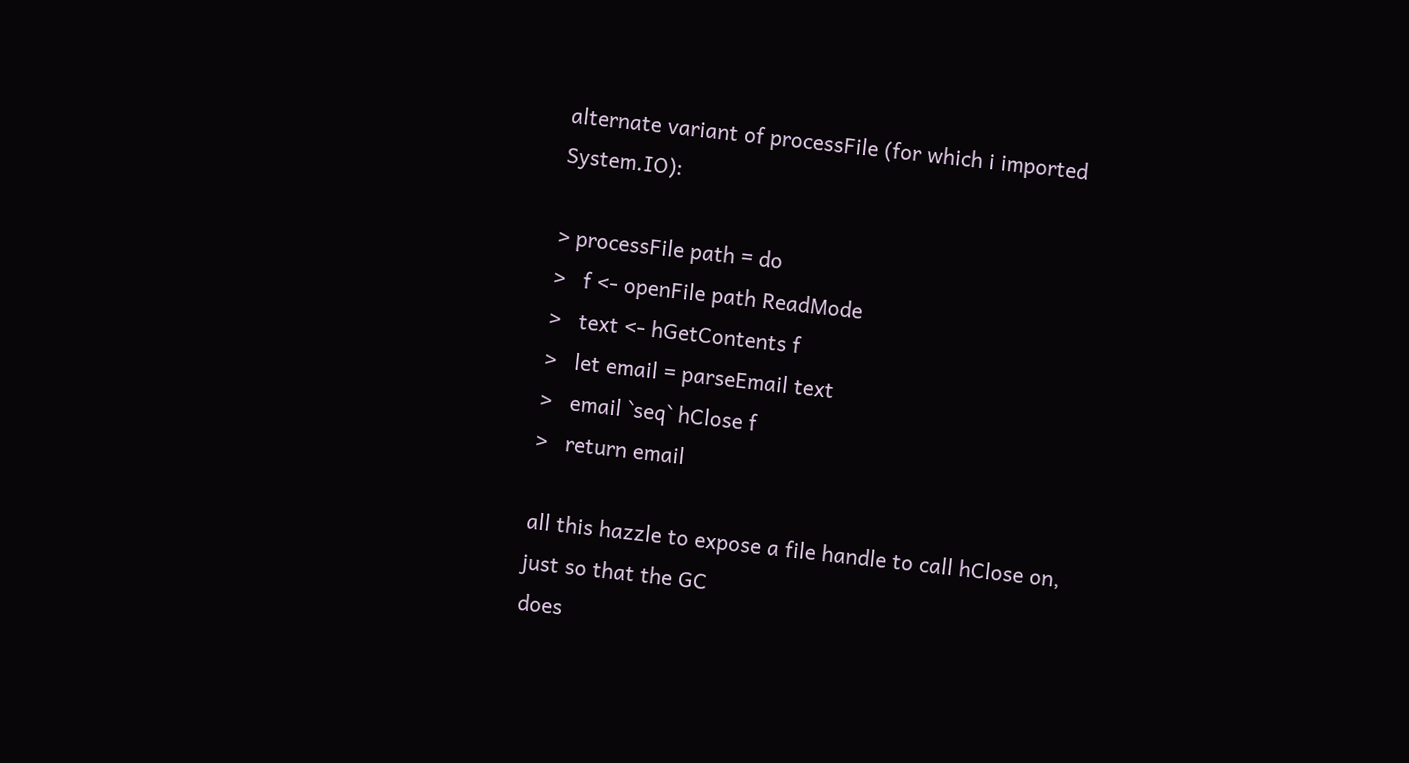alternate variant of processFile (for which i imported System.IO):

> processFile path = do
>   f <- openFile path ReadMode
>   text <- hGetContents f
>   let email = parseEmail text
>   email `seq` hClose f
>   return email

all this hazzle to expose a file handle to call hClose on, just so that the GC
does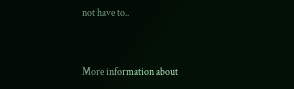not have to..


More information about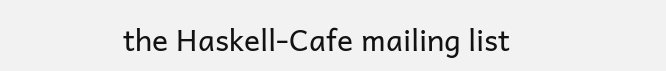the Haskell-Cafe mailing list